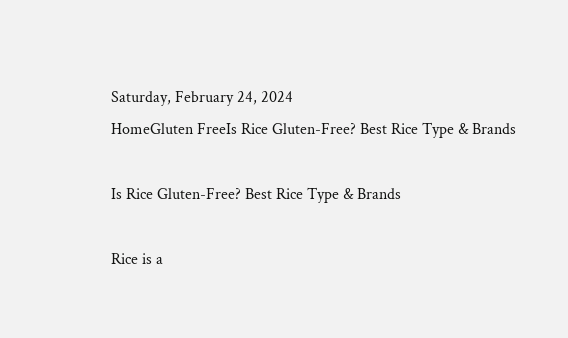Saturday, February 24, 2024
HomeGluten FreeIs Rice Gluten-Free? Best Rice Type & Brands

Is Rice Gluten-Free? Best Rice Type & Brands

Rice is a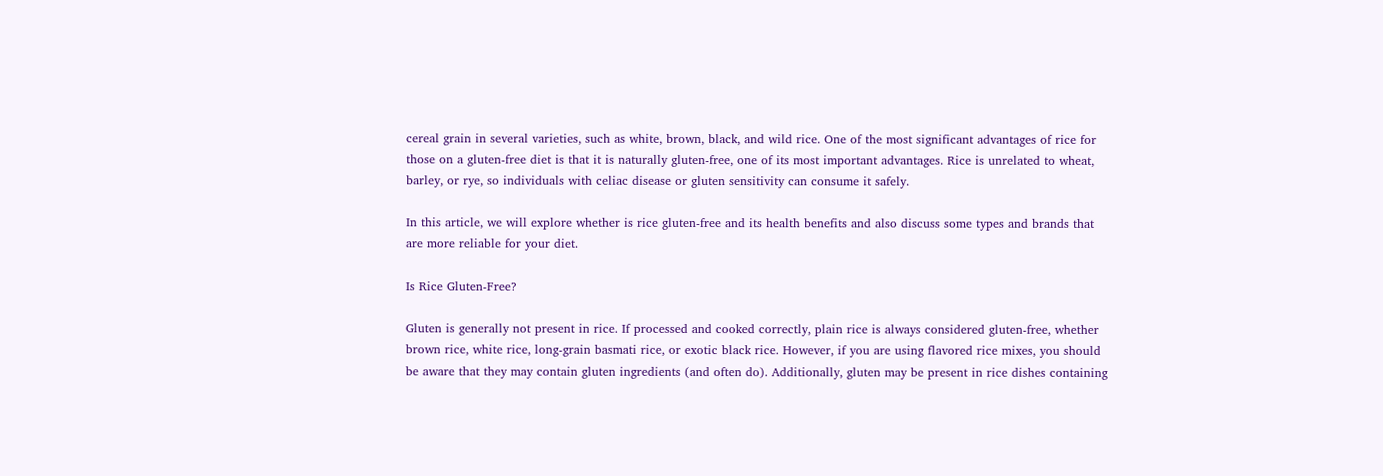cereal grain in several varieties, such as white, brown, black, and wild rice. One of the most significant advantages of rice for those on a gluten-free diet is that it is naturally gluten-free, one of its most important advantages. Rice is unrelated to wheat, barley, or rye, so individuals with celiac disease or gluten sensitivity can consume it safely.

In this article, we will explore whether is rice gluten-free and its health benefits and also discuss some types and brands that are more reliable for your diet.

Is Rice Gluten-Free?

Gluten is generally not present in rice. If processed and cooked correctly, plain rice is always considered gluten-free, whether brown rice, white rice, long-grain basmati rice, or exotic black rice. However, if you are using flavored rice mixes, you should be aware that they may contain gluten ingredients (and often do). Additionally, gluten may be present in rice dishes containing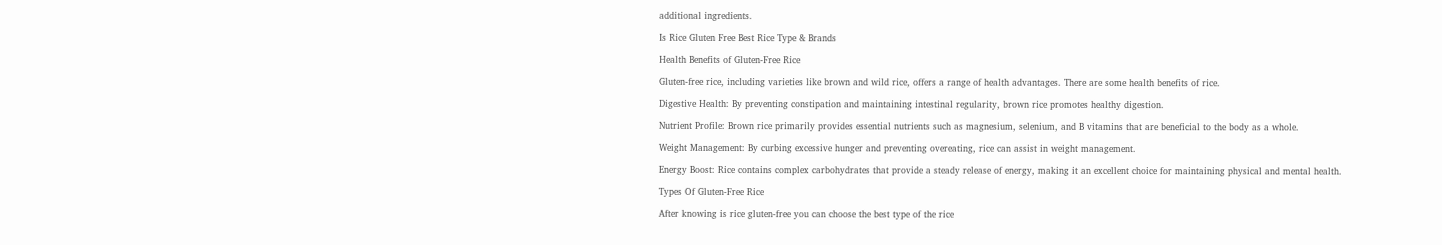additional ingredients.

Is Rice Gluten Free Best Rice Type & Brands

Health Benefits of Gluten-Free Rice

Gluten-free rice, including varieties like brown and wild rice, offers a range of health advantages. There are some health benefits of rice.

Digestive Health: By preventing constipation and maintaining intestinal regularity, brown rice promotes healthy digestion.

Nutrient Profile: Brown rice primarily provides essential nutrients such as magnesium, selenium, and B vitamins that are beneficial to the body as a whole.

Weight Management: By curbing excessive hunger and preventing overeating, rice can assist in weight management.

Energy Boost: Rice contains complex carbohydrates that provide a steady release of energy, making it an excellent choice for maintaining physical and mental health.

Types Of Gluten-Free Rice

After knowing is rice gluten-free you can choose the best type of the rice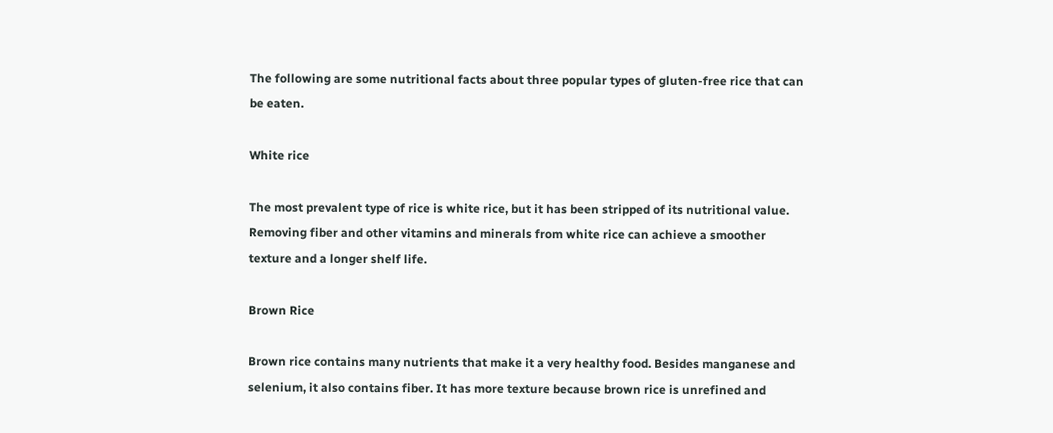The following are some nutritional facts about three popular types of gluten-free rice that can be eaten.

White rice

The most prevalent type of rice is white rice, but it has been stripped of its nutritional value. Removing fiber and other vitamins and minerals from white rice can achieve a smoother texture and a longer shelf life.

Brown Rice

Brown rice contains many nutrients that make it a very healthy food. Besides manganese and selenium, it also contains fiber. It has more texture because brown rice is unrefined and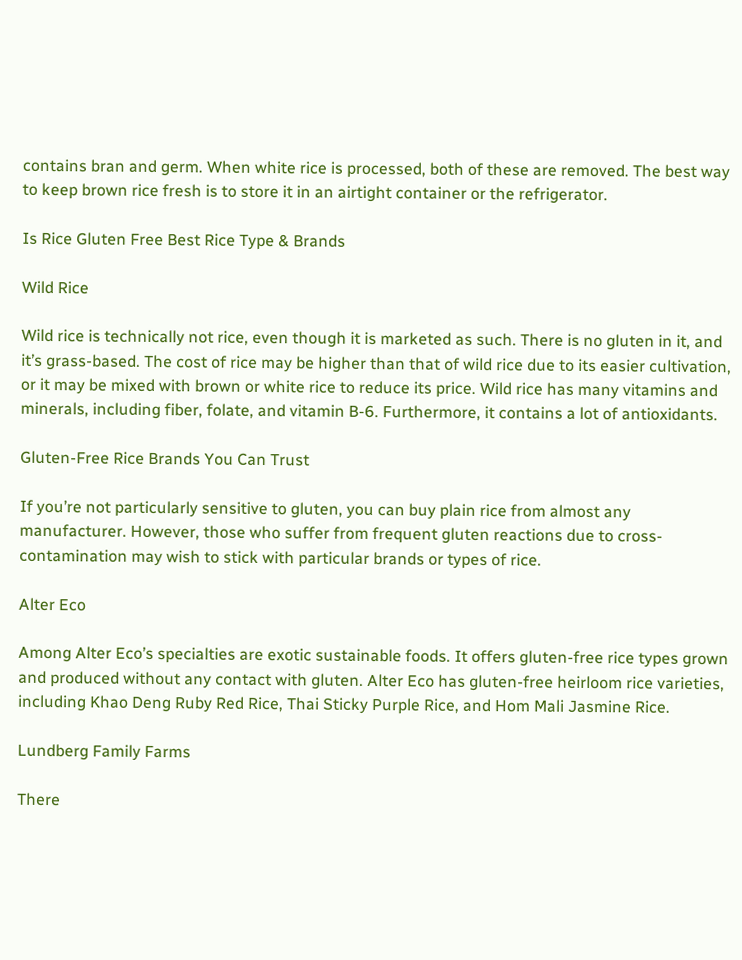contains bran and germ. When white rice is processed, both of these are removed. The best way to keep brown rice fresh is to store it in an airtight container or the refrigerator.

Is Rice Gluten Free Best Rice Type & Brands

Wild Rice

Wild rice is technically not rice, even though it is marketed as such. There is no gluten in it, and it’s grass-based. The cost of rice may be higher than that of wild rice due to its easier cultivation, or it may be mixed with brown or white rice to reduce its price. Wild rice has many vitamins and minerals, including fiber, folate, and vitamin B-6. Furthermore, it contains a lot of antioxidants.

Gluten-Free Rice Brands You Can Trust

If you’re not particularly sensitive to gluten, you can buy plain rice from almost any manufacturer. However, those who suffer from frequent gluten reactions due to cross-contamination may wish to stick with particular brands or types of rice.

Alter Eco

Among Alter Eco’s specialties are exotic sustainable foods. It offers gluten-free rice types grown and produced without any contact with gluten. Alter Eco has gluten-free heirloom rice varieties, including Khao Deng Ruby Red Rice, Thai Sticky Purple Rice, and Hom Mali Jasmine Rice.

Lundberg Family Farms

There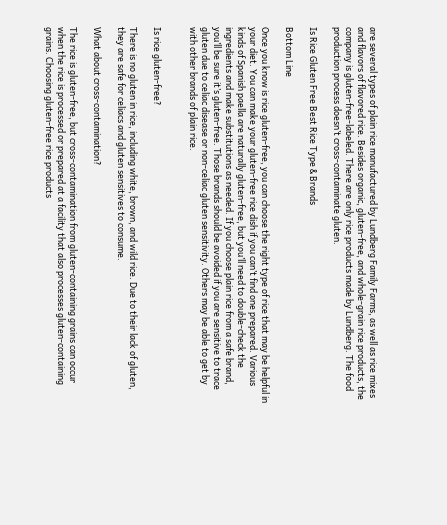are several types of plain rice manufactured by Lundberg Family Farms, as well as rice mixes and flavors of flavored rice. Besides organic, gluten-free, and whole-grain rice products, the company is gluten-free-labeled. There are only rice products made by Lundberg. The food production process doesn’t cross-contaminate gluten.

Is Rice Gluten Free Best Rice Type & Brands

Bottom Line

Once you know is rice gluten-free, you can choose the right type of rice that may be helpful in your diet. You can make your gluten-free rice dish if you can’t find one prepared. Various kinds of Spanish paella are naturally gluten-free, but you’ll need to double-check the ingredients and make substitutions as needed. If you choose plain rice from a safe brand, you’ll be sure it’s gluten-free. Those brands should be avoided if you are sensitive to trace gluten due to celiac disease or non-celiac gluten sensitivity. Others may be able to get by with other brands of plain rice.


Is rice gluten-free?

There is no gluten in rice, including white, brown, and wild rice. Due to their lack of gluten, they are safe for celiacs and gluten sensitives to consume.

What about cross-contamination?

The rice is gluten-free, but cross-contamination from gluten-containing grains can occur when the rice is processed or prepared at a facility that also processes gluten-containing grains. Choosing gluten-free rice products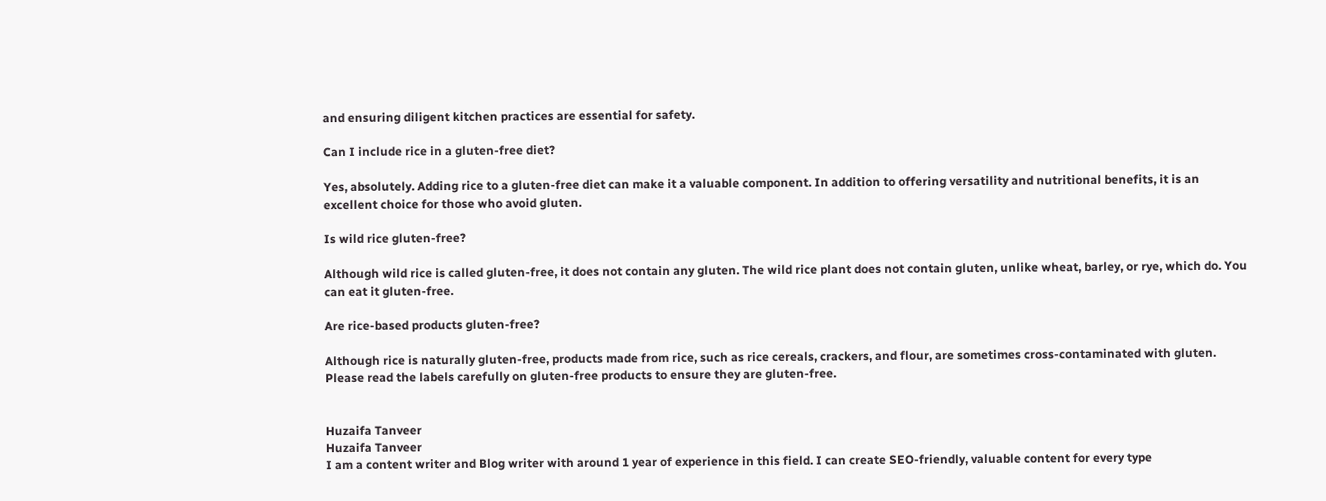and ensuring diligent kitchen practices are essential for safety.

Can I include rice in a gluten-free diet?

Yes, absolutely. Adding rice to a gluten-free diet can make it a valuable component. In addition to offering versatility and nutritional benefits, it is an excellent choice for those who avoid gluten.

Is wild rice gluten-free?

Although wild rice is called gluten-free, it does not contain any gluten. The wild rice plant does not contain gluten, unlike wheat, barley, or rye, which do. You can eat it gluten-free.

Are rice-based products gluten-free?

Although rice is naturally gluten-free, products made from rice, such as rice cereals, crackers, and flour, are sometimes cross-contaminated with gluten. Please read the labels carefully on gluten-free products to ensure they are gluten-free.


Huzaifa Tanveer
Huzaifa Tanveer
I am a content writer and Blog writer with around 1 year of experience in this field. I can create SEO-friendly, valuable content for every type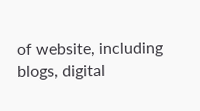of website, including blogs, digital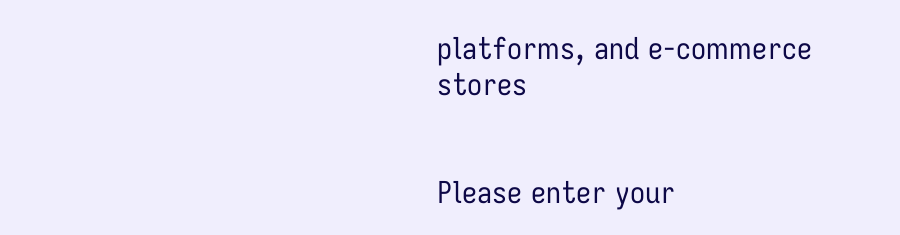platforms, and e-commerce stores


Please enter your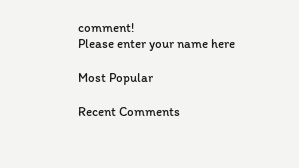comment!
Please enter your name here

Most Popular

Recent Comments